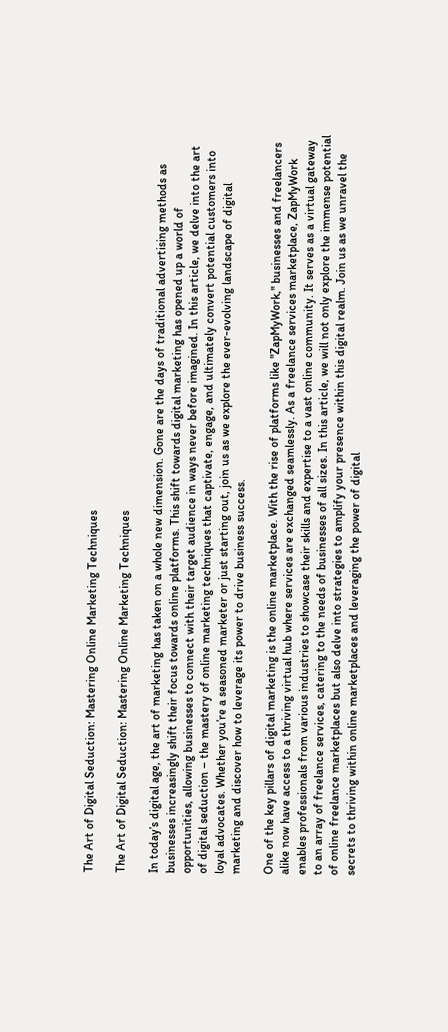The Art of Digital Seduction: Mastering Online Marketing Techniques

The Art of Digital Seduction: Mastering Online Marketing Techniques

In today’s digital age, the art of marketing has taken on a whole new dimension. Gone are the days of traditional advertising methods as businesses increasingly shift their focus towards online platforms. This shift towards digital marketing has opened up a world of opportunities, allowing businesses to connect with their target audience in ways never before imagined. In this article, we delve into the art of digital seduction – the mastery of online marketing techniques that captivate, engage, and ultimately convert potential customers into loyal advocates. Whether you’re a seasoned marketer or just starting out, join us as we explore the ever-evolving landscape of digital marketing and discover how to leverage its power to drive business success.

One of the key pillars of digital marketing is the online marketplace. With the rise of platforms like "ZapMyWork," businesses and freelancers alike now have access to a thriving virtual hub where services are exchanged seamlessly. As a freelance services marketplace, ZapMyWork enables professionals from various industries to showcase their skills and expertise to a vast online community. It serves as a virtual gateway to an array of freelance services, catering to the needs of businesses of all sizes. In this article, we will not only explore the immense potential of online freelance marketplaces but also delve into strategies to amplify your presence within this digital realm. Join us as we unravel the secrets to thriving within online marketplaces and leveraging the power of digital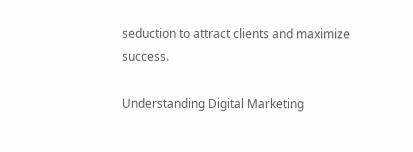seduction to attract clients and maximize success.

Understanding Digital Marketing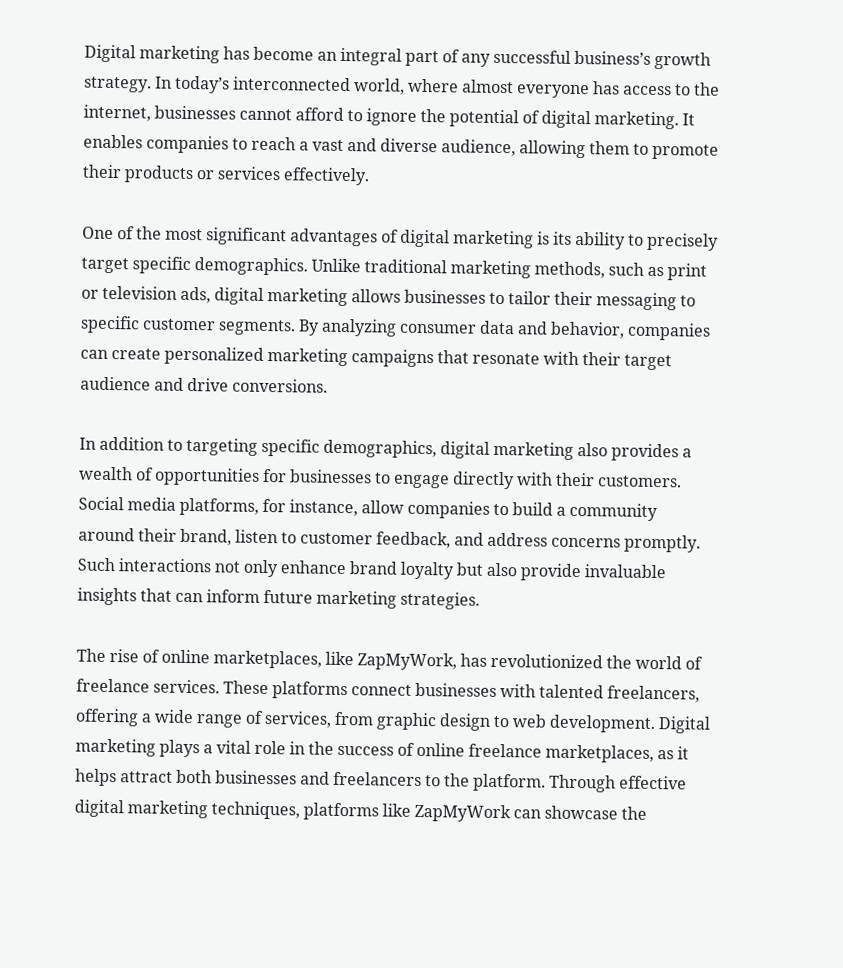Digital marketing has become an integral part of any successful business’s growth strategy. In today’s interconnected world, where almost everyone has access to the internet, businesses cannot afford to ignore the potential of digital marketing. It enables companies to reach a vast and diverse audience, allowing them to promote their products or services effectively.

One of the most significant advantages of digital marketing is its ability to precisely target specific demographics. Unlike traditional marketing methods, such as print or television ads, digital marketing allows businesses to tailor their messaging to specific customer segments. By analyzing consumer data and behavior, companies can create personalized marketing campaigns that resonate with their target audience and drive conversions.

In addition to targeting specific demographics, digital marketing also provides a wealth of opportunities for businesses to engage directly with their customers. Social media platforms, for instance, allow companies to build a community around their brand, listen to customer feedback, and address concerns promptly. Such interactions not only enhance brand loyalty but also provide invaluable insights that can inform future marketing strategies.

The rise of online marketplaces, like ZapMyWork, has revolutionized the world of freelance services. These platforms connect businesses with talented freelancers, offering a wide range of services, from graphic design to web development. Digital marketing plays a vital role in the success of online freelance marketplaces, as it helps attract both businesses and freelancers to the platform. Through effective digital marketing techniques, platforms like ZapMyWork can showcase the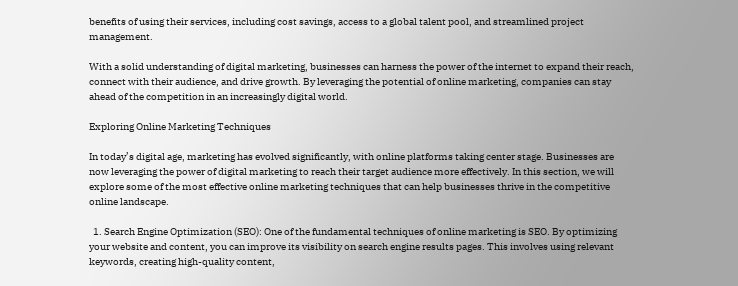benefits of using their services, including cost savings, access to a global talent pool, and streamlined project management.

With a solid understanding of digital marketing, businesses can harness the power of the internet to expand their reach, connect with their audience, and drive growth. By leveraging the potential of online marketing, companies can stay ahead of the competition in an increasingly digital world.

Exploring Online Marketing Techniques

In today’s digital age, marketing has evolved significantly, with online platforms taking center stage. Businesses are now leveraging the power of digital marketing to reach their target audience more effectively. In this section, we will explore some of the most effective online marketing techniques that can help businesses thrive in the competitive online landscape.

  1. Search Engine Optimization (SEO): One of the fundamental techniques of online marketing is SEO. By optimizing your website and content, you can improve its visibility on search engine results pages. This involves using relevant keywords, creating high-quality content,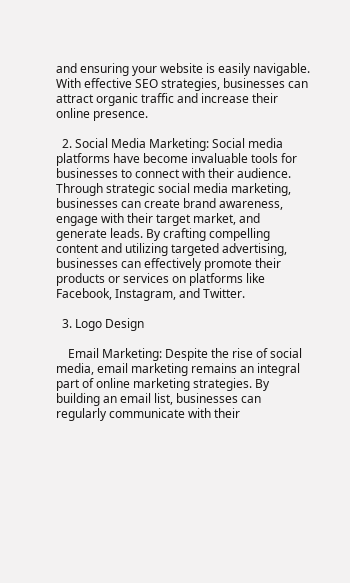and ensuring your website is easily navigable. With effective SEO strategies, businesses can attract organic traffic and increase their online presence.

  2. Social Media Marketing: Social media platforms have become invaluable tools for businesses to connect with their audience. Through strategic social media marketing, businesses can create brand awareness, engage with their target market, and generate leads. By crafting compelling content and utilizing targeted advertising, businesses can effectively promote their products or services on platforms like Facebook, Instagram, and Twitter.

  3. Logo Design

    Email Marketing: Despite the rise of social media, email marketing remains an integral part of online marketing strategies. By building an email list, businesses can regularly communicate with their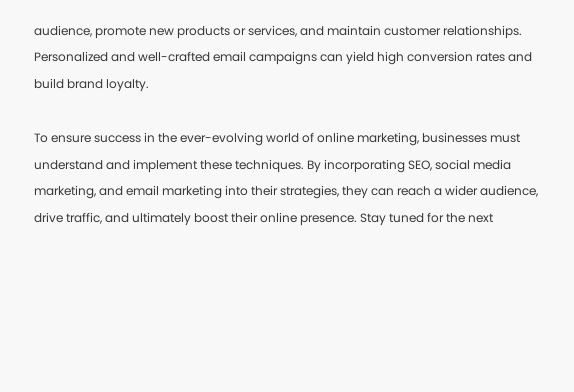audience, promote new products or services, and maintain customer relationships. Personalized and well-crafted email campaigns can yield high conversion rates and build brand loyalty.

To ensure success in the ever-evolving world of online marketing, businesses must understand and implement these techniques. By incorporating SEO, social media marketing, and email marketing into their strategies, they can reach a wider audience, drive traffic, and ultimately boost their online presence. Stay tuned for the next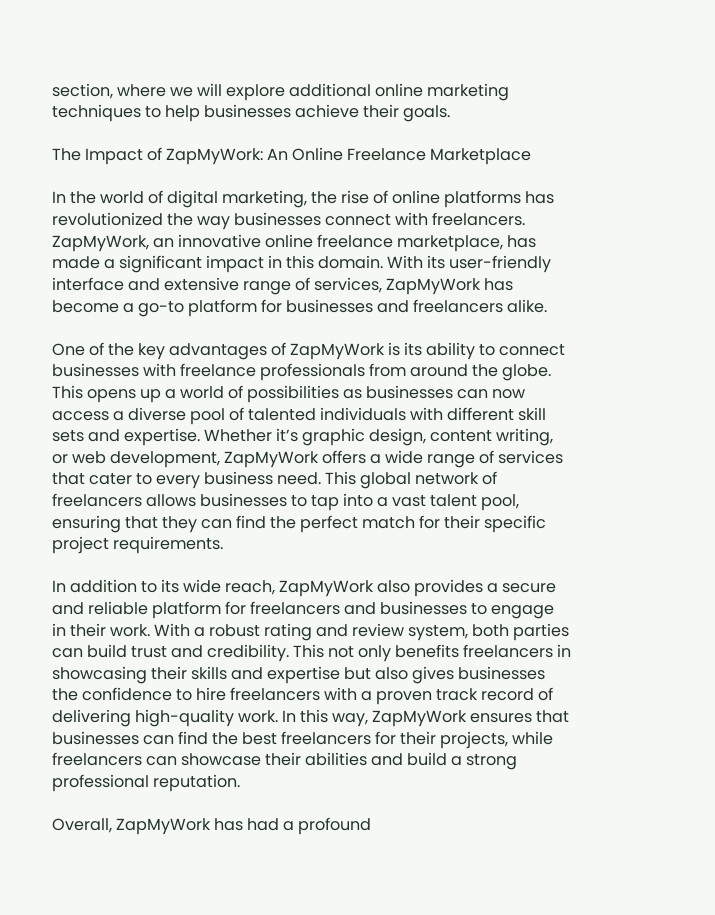section, where we will explore additional online marketing techniques to help businesses achieve their goals.

The Impact of ZapMyWork: An Online Freelance Marketplace

In the world of digital marketing, the rise of online platforms has revolutionized the way businesses connect with freelancers. ZapMyWork, an innovative online freelance marketplace, has made a significant impact in this domain. With its user-friendly interface and extensive range of services, ZapMyWork has become a go-to platform for businesses and freelancers alike.

One of the key advantages of ZapMyWork is its ability to connect businesses with freelance professionals from around the globe. This opens up a world of possibilities as businesses can now access a diverse pool of talented individuals with different skill sets and expertise. Whether it’s graphic design, content writing, or web development, ZapMyWork offers a wide range of services that cater to every business need. This global network of freelancers allows businesses to tap into a vast talent pool, ensuring that they can find the perfect match for their specific project requirements.

In addition to its wide reach, ZapMyWork also provides a secure and reliable platform for freelancers and businesses to engage in their work. With a robust rating and review system, both parties can build trust and credibility. This not only benefits freelancers in showcasing their skills and expertise but also gives businesses the confidence to hire freelancers with a proven track record of delivering high-quality work. In this way, ZapMyWork ensures that businesses can find the best freelancers for their projects, while freelancers can showcase their abilities and build a strong professional reputation.

Overall, ZapMyWork has had a profound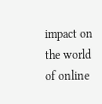impact on the world of online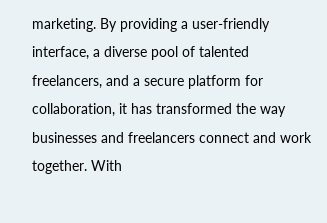marketing. By providing a user-friendly interface, a diverse pool of talented freelancers, and a secure platform for collaboration, it has transformed the way businesses and freelancers connect and work together. With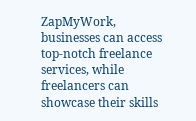ZapMyWork, businesses can access top-notch freelance services, while freelancers can showcase their skills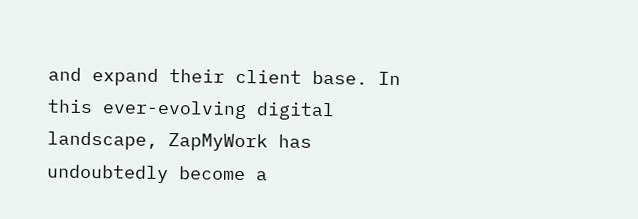and expand their client base. In this ever-evolving digital landscape, ZapMyWork has undoubtedly become a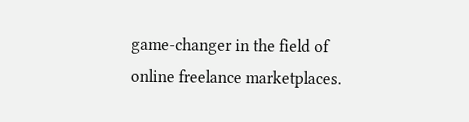game-changer in the field of online freelance marketplaces.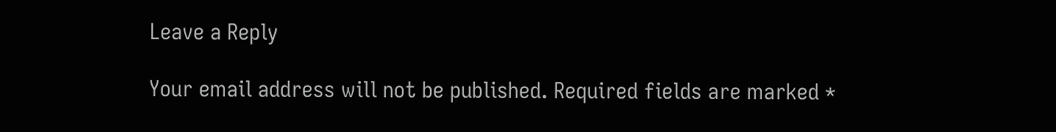Leave a Reply

Your email address will not be published. Required fields are marked *